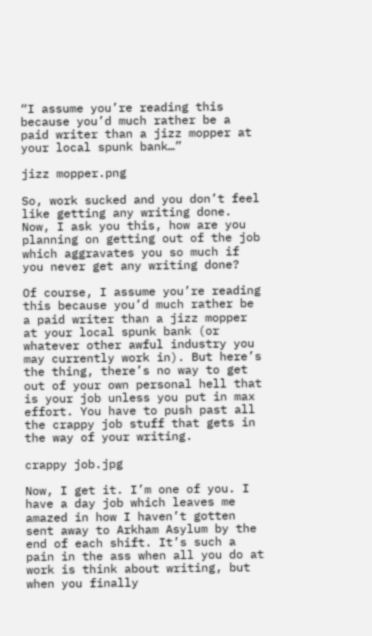“I assume you’re reading this because you’d much rather be a paid writer than a jizz mopper at your local spunk bank…”

jizz mopper.png

So, work sucked and you don’t feel like getting any writing done. Now, I ask you this, how are you planning on getting out of the job which aggravates you so much if you never get any writing done?

Of course, I assume you’re reading this because you’d much rather be a paid writer than a jizz mopper at your local spunk bank (or whatever other awful industry you may currently work in). But here’s the thing, there’s no way to get out of your own personal hell that is your job unless you put in max effort. You have to push past all the crappy job stuff that gets in the way of your writing.

crappy job.jpg

Now, I get it. I’m one of you. I have a day job which leaves me amazed in how I haven’t gotten sent away to Arkham Asylum by the end of each shift. It’s such a pain in the ass when all you do at work is think about writing, but when you finally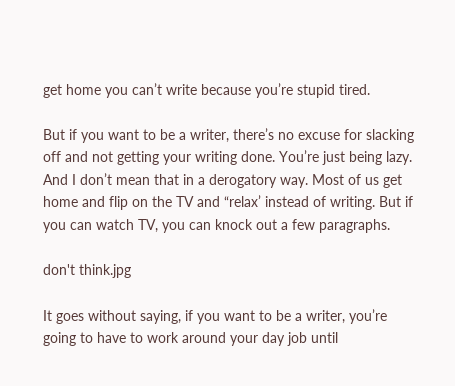get home you can’t write because you’re stupid tired.

But if you want to be a writer, there’s no excuse for slacking off and not getting your writing done. You’re just being lazy. And I don’t mean that in a derogatory way. Most of us get home and flip on the TV and “relax’ instead of writing. But if you can watch TV, you can knock out a few paragraphs.

don't think.jpg

It goes without saying, if you want to be a writer, you’re going to have to work around your day job until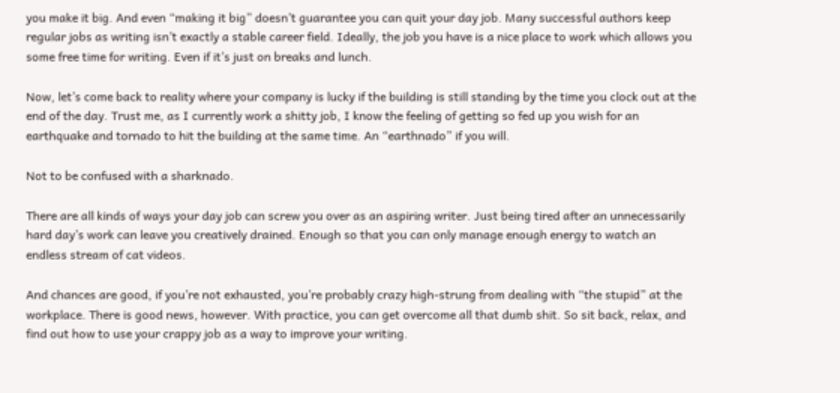you make it big. And even “making it big” doesn’t guarantee you can quit your day job. Many successful authors keep regular jobs as writing isn’t exactly a stable career field. Ideally, the job you have is a nice place to work which allows you some free time for writing. Even if it’s just on breaks and lunch.

Now, let’s come back to reality where your company is lucky if the building is still standing by the time you clock out at the end of the day. Trust me, as I currently work a shitty job, I know the feeling of getting so fed up you wish for an earthquake and tornado to hit the building at the same time. An “earthnado” if you will.

Not to be confused with a sharknado.

There are all kinds of ways your day job can screw you over as an aspiring writer. Just being tired after an unnecessarily hard day’s work can leave you creatively drained. Enough so that you can only manage enough energy to watch an endless stream of cat videos.

And chances are good, if you’re not exhausted, you’re probably crazy high-strung from dealing with “the stupid” at the workplace. There is good news, however. With practice, you can get overcome all that dumb shit. So sit back, relax, and find out how to use your crappy job as a way to improve your writing.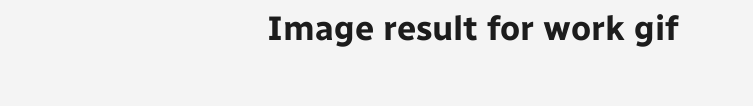Image result for work gif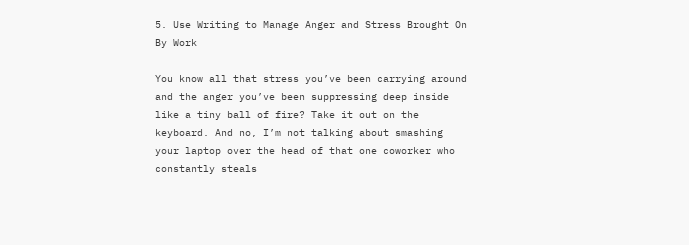5. Use Writing to Manage Anger and Stress Brought On By Work

You know all that stress you’ve been carrying around and the anger you’ve been suppressing deep inside like a tiny ball of fire? Take it out on the keyboard. And no, I’m not talking about smashing your laptop over the head of that one coworker who constantly steals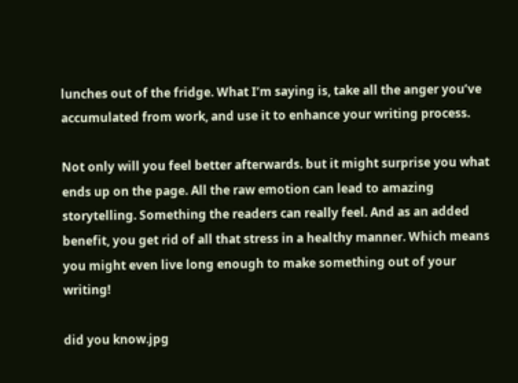lunches out of the fridge. What I’m saying is, take all the anger you’ve accumulated from work, and use it to enhance your writing process.

Not only will you feel better afterwards. but it might surprise you what ends up on the page. All the raw emotion can lead to amazing storytelling. Something the readers can really feel. And as an added benefit, you get rid of all that stress in a healthy manner. Which means you might even live long enough to make something out of your writing!

did you know.jpg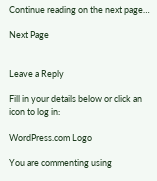Continue reading on the next page…

Next Page


Leave a Reply

Fill in your details below or click an icon to log in:

WordPress.com Logo

You are commenting using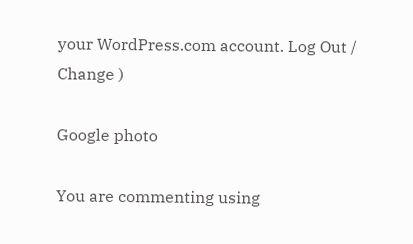your WordPress.com account. Log Out /  Change )

Google photo

You are commenting using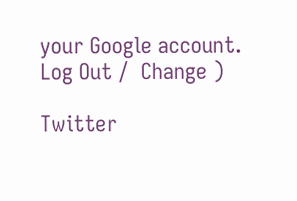your Google account. Log Out /  Change )

Twitter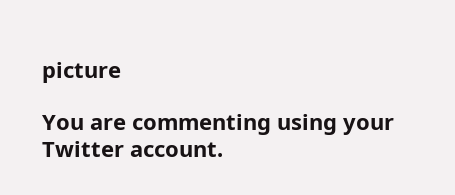picture

You are commenting using your Twitter account.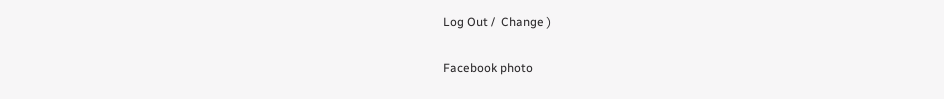Log Out /  Change )

Facebook photo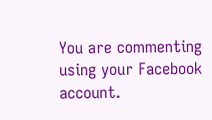You are commenting using your Facebook account.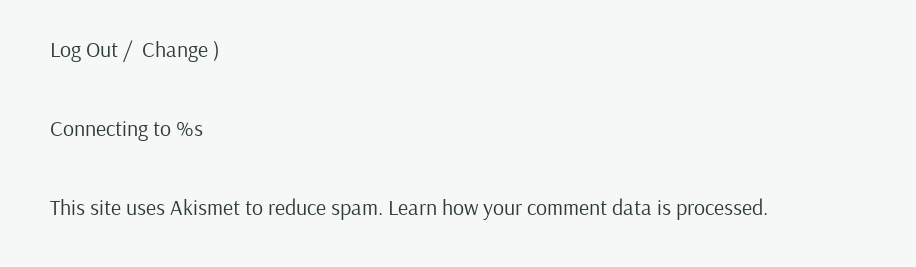Log Out /  Change )

Connecting to %s

This site uses Akismet to reduce spam. Learn how your comment data is processed.